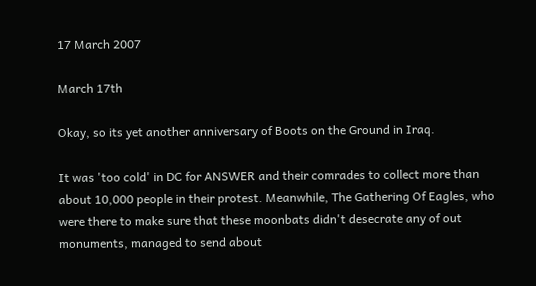17 March 2007

March 17th

Okay, so its yet another anniversary of Boots on the Ground in Iraq.

It was 'too cold' in DC for ANSWER and their comrades to collect more than about 10,000 people in their protest. Meanwhile, The Gathering Of Eagles, who were there to make sure that these moonbats didn't desecrate any of out monuments, managed to send about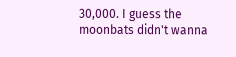30,000. I guess the moonbats didn't wanna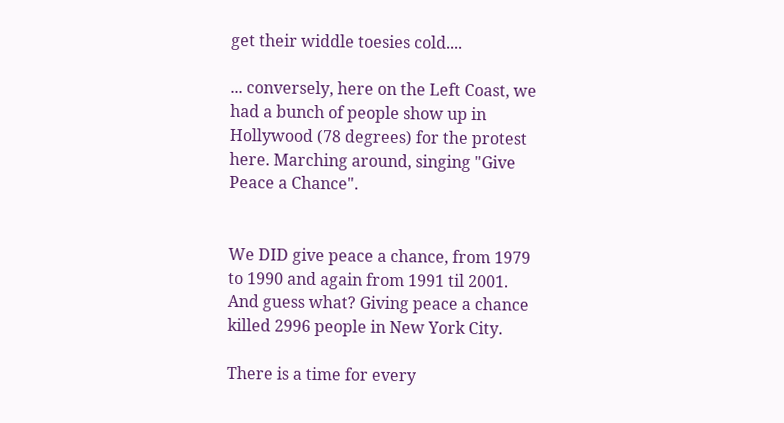get their widdle toesies cold....

... conversely, here on the Left Coast, we had a bunch of people show up in Hollywood (78 degrees) for the protest here. Marching around, singing "Give Peace a Chance".


We DID give peace a chance, from 1979 to 1990 and again from 1991 til 2001. And guess what? Giving peace a chance killed 2996 people in New York City.

There is a time for every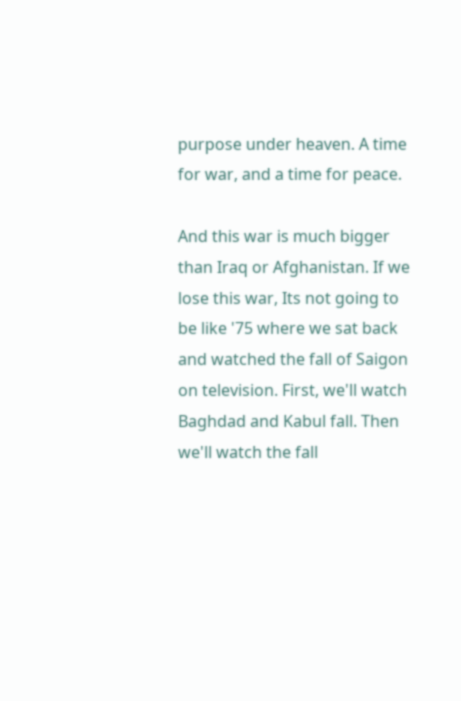purpose under heaven. A time for war, and a time for peace.

And this war is much bigger than Iraq or Afghanistan. If we lose this war, Its not going to be like '75 where we sat back and watched the fall of Saigon on television. First, we'll watch Baghdad and Kabul fall. Then we'll watch the fall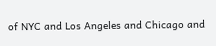of NYC and Los Angeles and Chicago and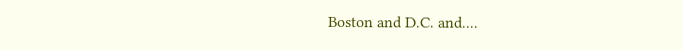Boston and D.C. and....